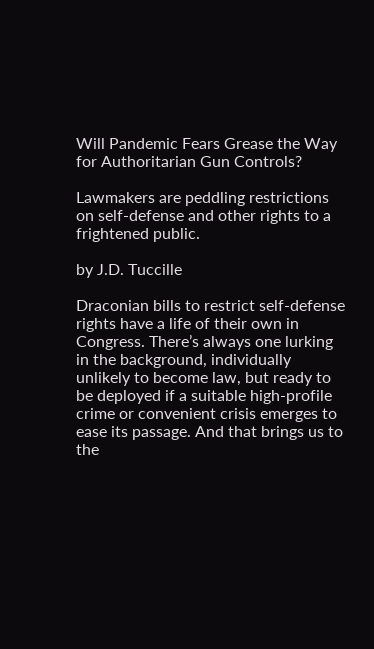Will Pandemic Fears Grease the Way for Authoritarian Gun Controls?

Lawmakers are peddling restrictions on self-defense and other rights to a frightened public.

by J.D. Tuccille

Draconian bills to restrict self-defense rights have a life of their own in Congress. There’s always one lurking in the background, individually unlikely to become law, but ready to be deployed if a suitable high-profile crime or convenient crisis emerges to ease its passage. And that brings us to the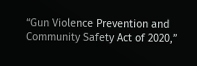“Gun Violence Prevention and Community Safety Act of 2020,”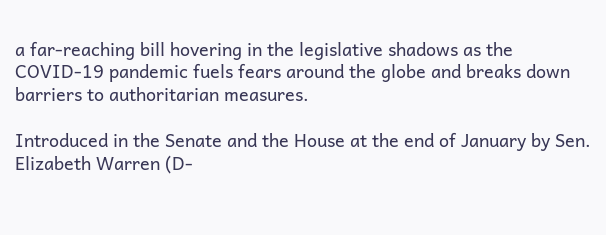a far-reaching bill hovering in the legislative shadows as the COVID-19 pandemic fuels fears around the globe and breaks down barriers to authoritarian measures.

Introduced in the Senate and the House at the end of January by Sen. Elizabeth Warren (D-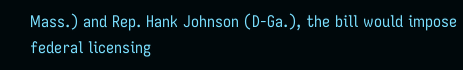Mass.) and Rep. Hank Johnson (D-Ga.), the bill would impose federal licensing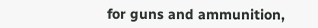for guns and ammunition,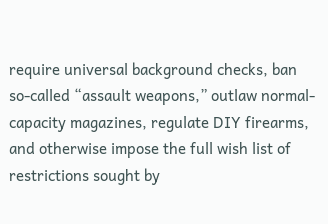require universal background checks, ban so-called “assault weapons,” outlaw normal-capacity magazines, regulate DIY firearms, and otherwise impose the full wish list of restrictions sought by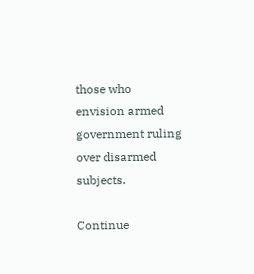those who envision armed government ruling over disarmed subjects.

Continue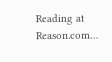Reading at Reason.com…